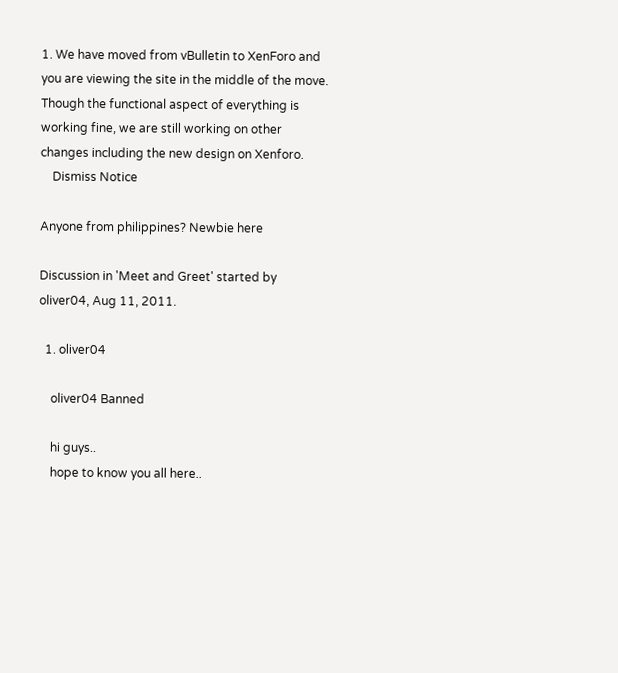1. We have moved from vBulletin to XenForo and you are viewing the site in the middle of the move. Though the functional aspect of everything is working fine, we are still working on other changes including the new design on Xenforo.
    Dismiss Notice

Anyone from philippines? Newbie here

Discussion in 'Meet and Greet' started by oliver04, Aug 11, 2011.

  1. oliver04

    oliver04 Banned

    hi guys..
    hope to know you all here..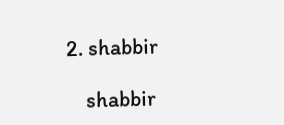2. shabbir

    shabbir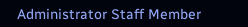Administrator Staff Member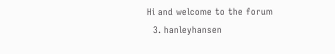Hi and welcome to the forum
  3. hanleyhansen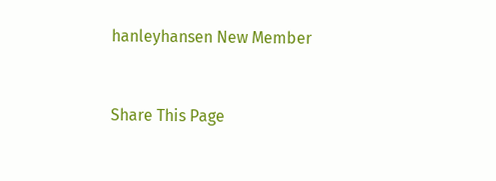hanleyhansen New Member


Share This Page